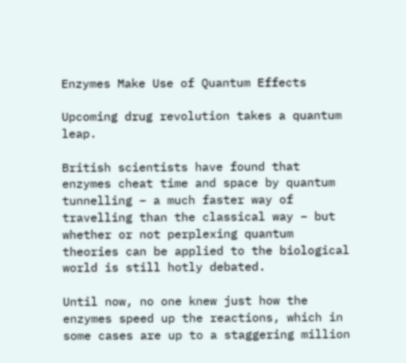Enzymes Make Use of Quantum Effects

Upcoming drug revolution takes a quantum leap.

British scientists have found that enzymes cheat time and space by quantum tunnelling – a much faster way of travelling than the classical way – but whether or not perplexing quantum theories can be applied to the biological world is still hotly debated.

Until now, no one knew just how the enzymes speed up the reactions, which in some cases are up to a staggering million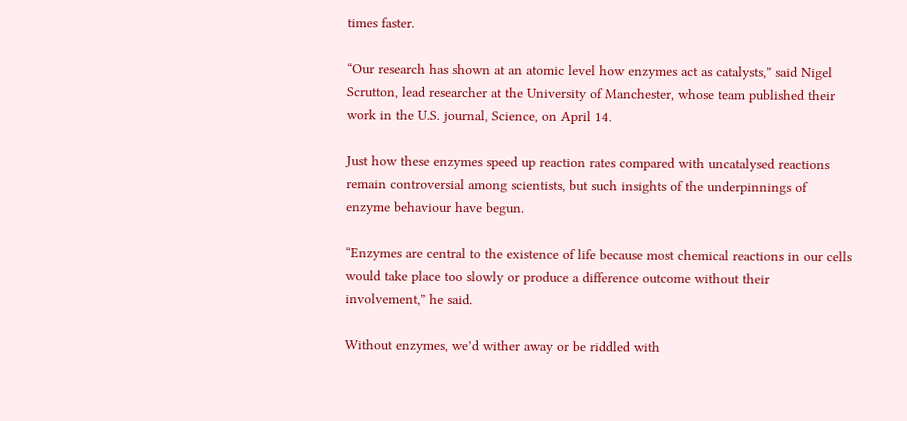times faster.

“Our research has shown at an atomic level how enzymes act as catalysts,” said Nigel Scrutton, lead researcher at the University of Manchester, whose team published their work in the U.S. journal, Science, on April 14.

Just how these enzymes speed up reaction rates compared with uncatalysed reactions remain controversial among scientists, but such insights of the underpinnings of enzyme behaviour have begun.

“Enzymes are central to the existence of life because most chemical reactions in our cells would take place too slowly or produce a difference outcome without their involvement,” he said.

Without enzymes, we’d wither away or be riddled with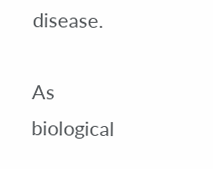disease.

As biological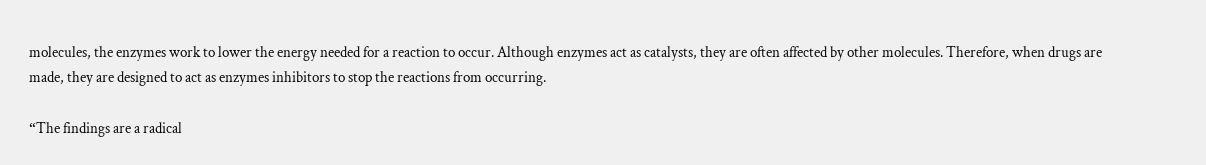molecules, the enzymes work to lower the energy needed for a reaction to occur. Although enzymes act as catalysts, they are often affected by other molecules. Therefore, when drugs are made, they are designed to act as enzymes inhibitors to stop the reactions from occurring.

“The findings are a radical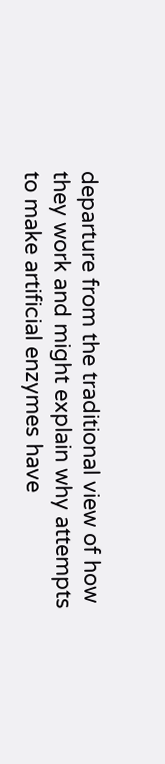departure from the traditional view of how they work and might explain why attempts to make artificial enzymes have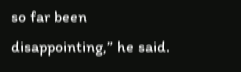so far been disappointing,” he said.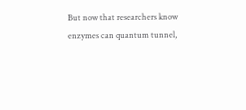But now that researchers know enzymes can quantum tunnel,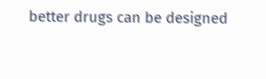better drugs can be designed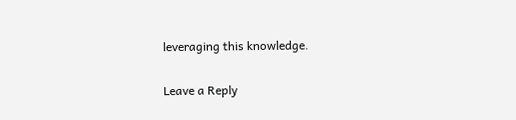leveraging this knowledge.

Leave a Reply